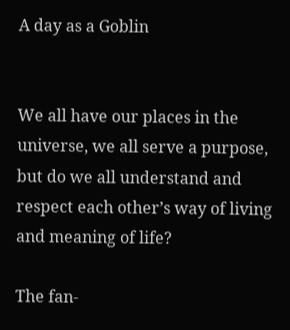A day as a Goblin


We all have our places in the universe, we all serve a purpose, but do we all understand and respect each other’s way of living and meaning of life?

The fan-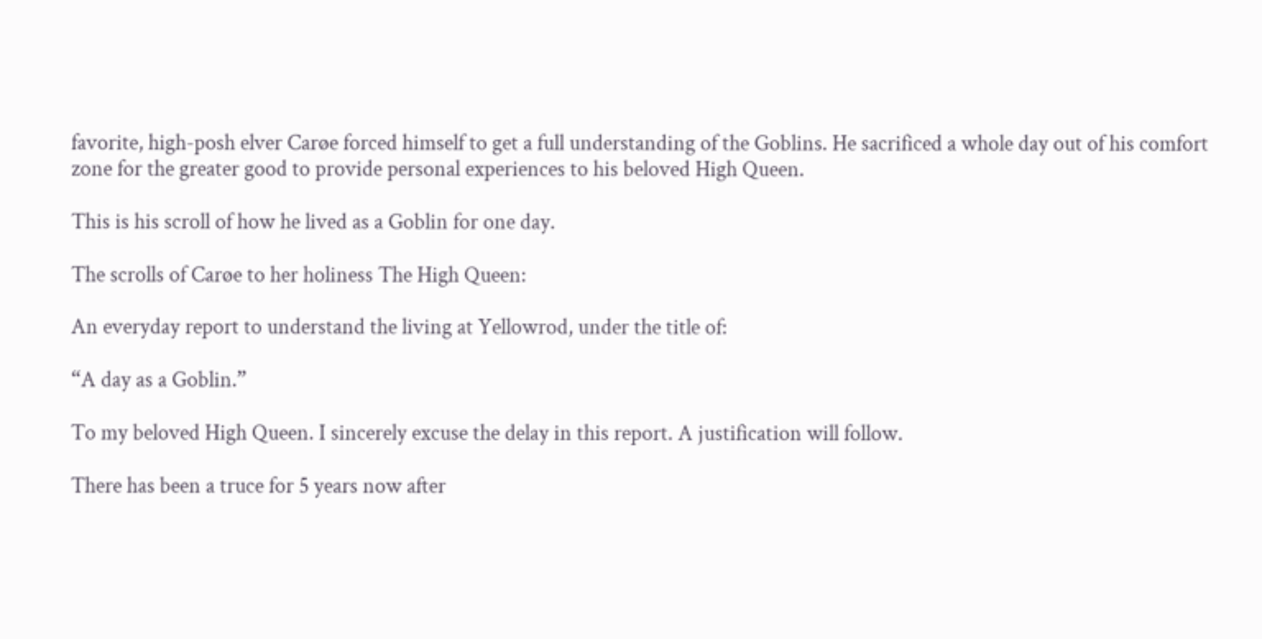favorite, high-posh elver Carøe forced himself to get a full understanding of the Goblins. He sacrificed a whole day out of his comfort zone for the greater good to provide personal experiences to his beloved High Queen.

This is his scroll of how he lived as a Goblin for one day.

The scrolls of Carøe to her holiness The High Queen:

An everyday report to understand the living at Yellowrod, under the title of:

“A day as a Goblin.”

To my beloved High Queen. I sincerely excuse the delay in this report. A justification will follow.

There has been a truce for 5 years now after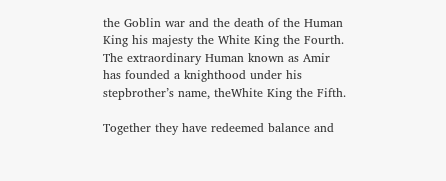the Goblin war and the death of the Human King his majesty the White King the Fourth. The extraordinary Human known as Amir has founded a knighthood under his stepbrother’s name, theWhite King the Fifth.

Together they have redeemed balance and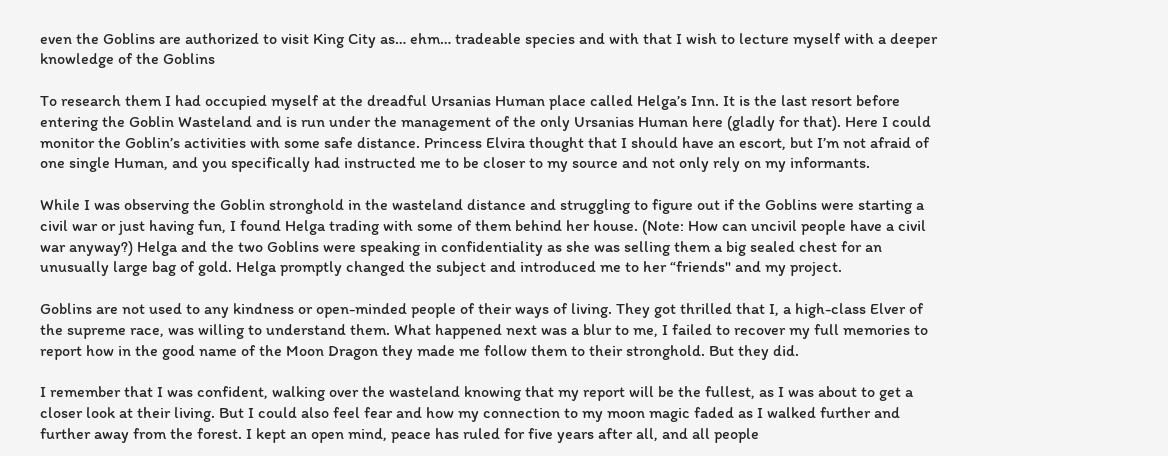even the Goblins are authorized to visit King City as… ehm… tradeable species and with that I wish to lecture myself with a deeper knowledge of the Goblins

To research them I had occupied myself at the dreadful Ursanias Human place called Helga’s Inn. It is the last resort before entering the Goblin Wasteland and is run under the management of the only Ursanias Human here (gladly for that). Here I could monitor the Goblin’s activities with some safe distance. Princess Elvira thought that I should have an escort, but I’m not afraid of one single Human, and you specifically had instructed me to be closer to my source and not only rely on my informants.

While I was observing the Goblin stronghold in the wasteland distance and struggling to figure out if the Goblins were starting a civil war or just having fun, I found Helga trading with some of them behind her house. (Note: How can uncivil people have a civil war anyway?) Helga and the two Goblins were speaking in confidentiality as she was selling them a big sealed chest for an unusually large bag of gold. Helga promptly changed the subject and introduced me to her “friends'' and my project.

Goblins are not used to any kindness or open-minded people of their ways of living. They got thrilled that I, a high-class Elver of the supreme race, was willing to understand them. What happened next was a blur to me, I failed to recover my full memories to report how in the good name of the Moon Dragon they made me follow them to their stronghold. But they did.

I remember that I was confident, walking over the wasteland knowing that my report will be the fullest, as I was about to get a closer look at their living. But I could also feel fear and how my connection to my moon magic faded as I walked further and further away from the forest. I kept an open mind, peace has ruled for five years after all, and all people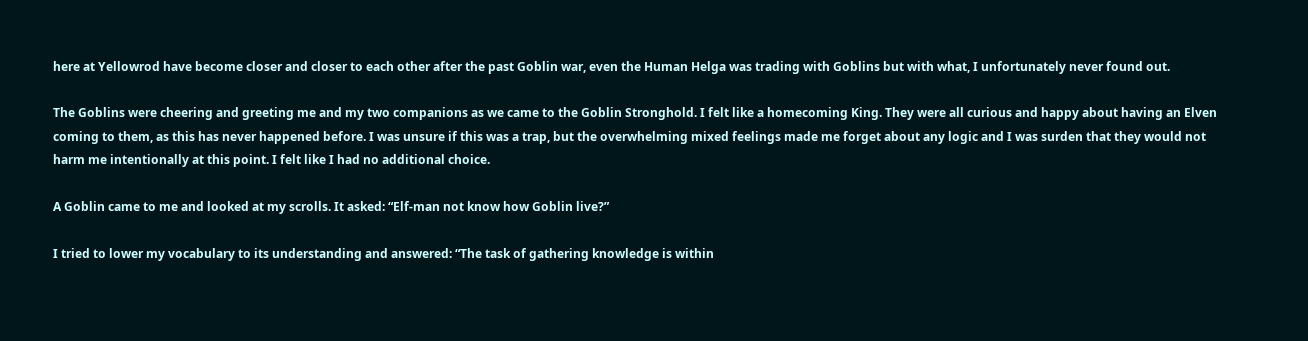here at Yellowrod have become closer and closer to each other after the past Goblin war, even the Human Helga was trading with Goblins but with what, I unfortunately never found out.

The Goblins were cheering and greeting me and my two companions as we came to the Goblin Stronghold. I felt like a homecoming King. They were all curious and happy about having an Elven coming to them, as this has never happened before. I was unsure if this was a trap, but the overwhelming mixed feelings made me forget about any logic and I was surden that they would not harm me intentionally at this point. I felt like I had no additional choice.

A Goblin came to me and looked at my scrolls. It asked: “Elf-man not know how Goblin live?”

I tried to lower my vocabulary to its understanding and answered: “The task of gathering knowledge is within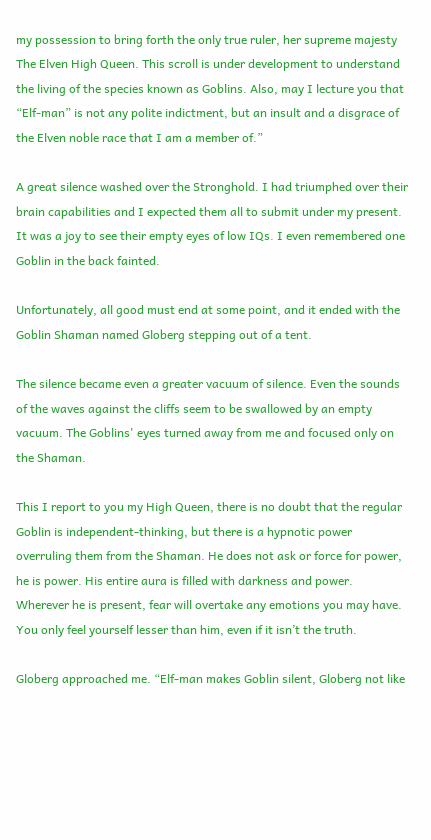my possession to bring forth the only true ruler, her supreme majesty The Elven High Queen. This scroll is under development to understand the living of the species known as Goblins. Also, may I lecture you that “Elf-man” is not any polite indictment, but an insult and a disgrace of the Elven noble race that I am a member of.”

A great silence washed over the Stronghold. I had triumphed over their brain capabilities and I expected them all to submit under my present. It was a joy to see their empty eyes of low IQs. I even remembered one Goblin in the back fainted.

Unfortunately, all good must end at some point, and it ended with the Goblin Shaman named Globerg stepping out of a tent.

The silence became even a greater vacuum of silence. Even the sounds of the waves against the cliffs seem to be swallowed by an empty vacuum. The Goblins' eyes turned away from me and focused only on the Shaman.

This I report to you my High Queen, there is no doubt that the regular Goblin is independent-thinking, but there is a hypnotic power overruling them from the Shaman. He does not ask or force for power, he is power. His entire aura is filled with darkness and power. Wherever he is present, fear will overtake any emotions you may have. You only feel yourself lesser than him, even if it isn’t the truth.

Globerg approached me. “Elf-man makes Goblin silent, Globerg not like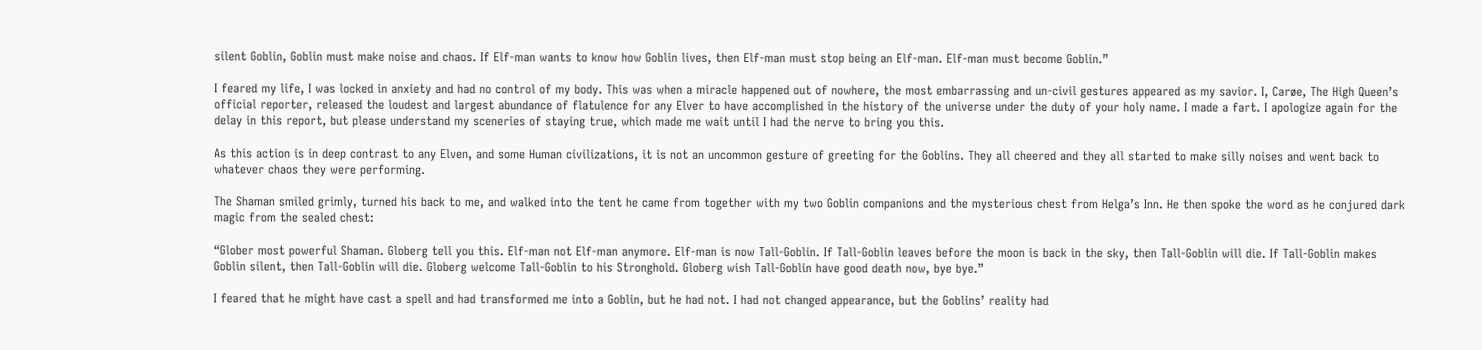silent Goblin, Goblin must make noise and chaos. If Elf-man wants to know how Goblin lives, then Elf-man must stop being an Elf-man. Elf-man must become Goblin.”

I feared my life, I was locked in anxiety and had no control of my body. This was when a miracle happened out of nowhere, the most embarrassing and un-civil gestures appeared as my savior. I, Carøe, The High Queen’s official reporter, released the loudest and largest abundance of flatulence for any Elver to have accomplished in the history of the universe under the duty of your holy name. I made a fart. I apologize again for the delay in this report, but please understand my sceneries of staying true, which made me wait until I had the nerve to bring you this.

As this action is in deep contrast to any Elven, and some Human civilizations, it is not an uncommon gesture of greeting for the Goblins. They all cheered and they all started to make silly noises and went back to whatever chaos they were performing.

The Shaman smiled grimly, turned his back to me, and walked into the tent he came from together with my two Goblin companions and the mysterious chest from Helga’s Inn. He then spoke the word as he conjured dark magic from the sealed chest:

“Glober most powerful Shaman. Globerg tell you this. Elf-man not Elf-man anymore. Elf-man is now Tall-Goblin. If Tall-Goblin leaves before the moon is back in the sky, then Tall-Goblin will die. If Tall-Goblin makes Goblin silent, then Tall-Goblin will die. Globerg welcome Tall-Goblin to his Stronghold. Globerg wish Tall-Goblin have good death now, bye bye.”

I feared that he might have cast a spell and had transformed me into a Goblin, but he had not. I had not changed appearance, but the Goblins’ reality had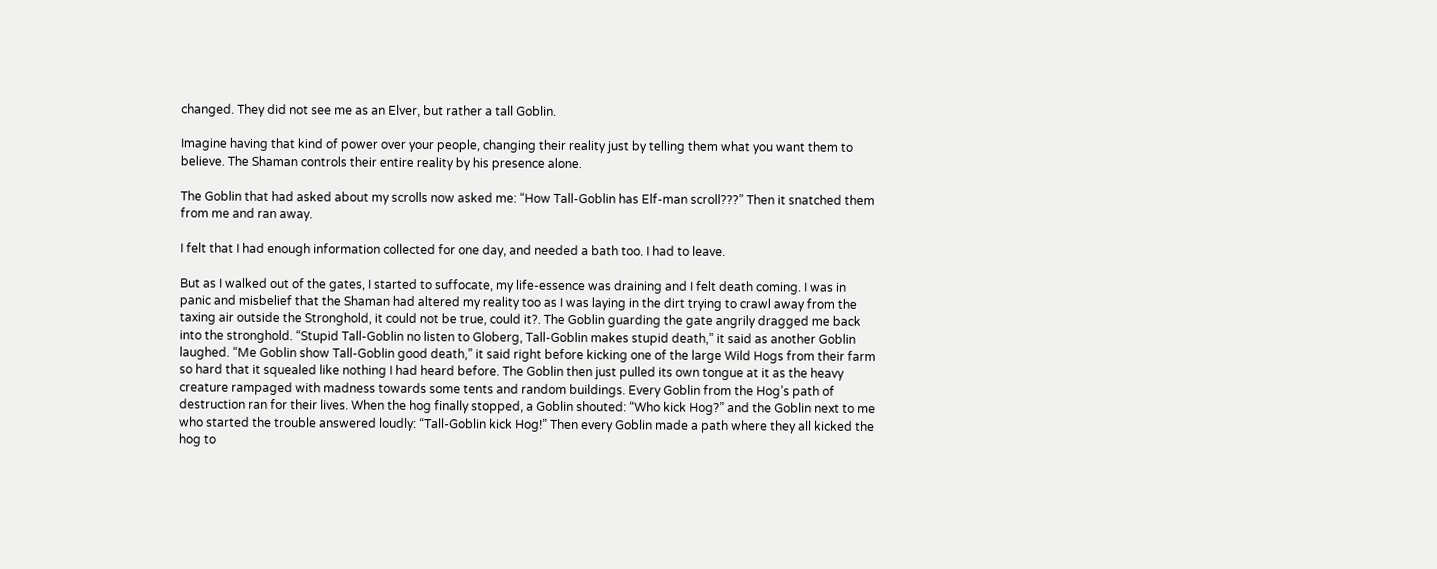changed. They did not see me as an Elver, but rather a tall Goblin.

Imagine having that kind of power over your people, changing their reality just by telling them what you want them to believe. The Shaman controls their entire reality by his presence alone.

The Goblin that had asked about my scrolls now asked me: “How Tall-Goblin has Elf-man scroll???” Then it snatched them from me and ran away.

I felt that I had enough information collected for one day, and needed a bath too. I had to leave.

But as I walked out of the gates, I started to suffocate, my life-essence was draining and I felt death coming. I was in panic and misbelief that the Shaman had altered my reality too as I was laying in the dirt trying to crawl away from the taxing air outside the Stronghold, it could not be true, could it?. The Goblin guarding the gate angrily dragged me back into the stronghold. “Stupid Tall-Goblin no listen to Globerg, Tall-Goblin makes stupid death,” it said as another Goblin laughed. “Me Goblin show Tall-Goblin good death,” it said right before kicking one of the large Wild Hogs from their farm so hard that it squealed like nothing I had heard before. The Goblin then just pulled its own tongue at it as the heavy creature rampaged with madness towards some tents and random buildings. Every Goblin from the Hog’s path of destruction ran for their lives. When the hog finally stopped, a Goblin shouted: “Who kick Hog?” and the Goblin next to me who started the trouble answered loudly: “Tall-Goblin kick Hog!” Then every Goblin made a path where they all kicked the hog to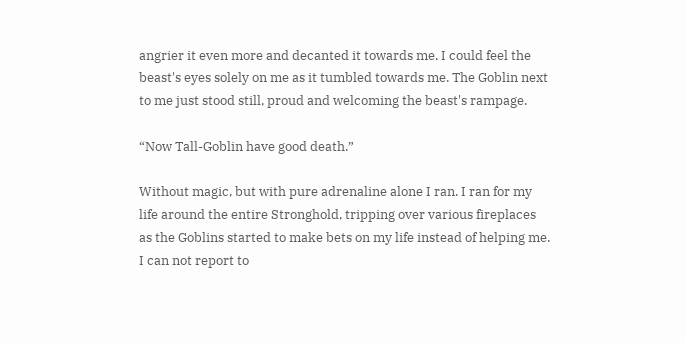angrier it even more and decanted it towards me. I could feel the beast's eyes solely on me as it tumbled towards me. The Goblin next to me just stood still, proud and welcoming the beast's rampage.

“Now Tall-Goblin have good death.”

Without magic, but with pure adrenaline alone I ran. I ran for my life around the entire Stronghold, tripping over various fireplaces as the Goblins started to make bets on my life instead of helping me. I can not report to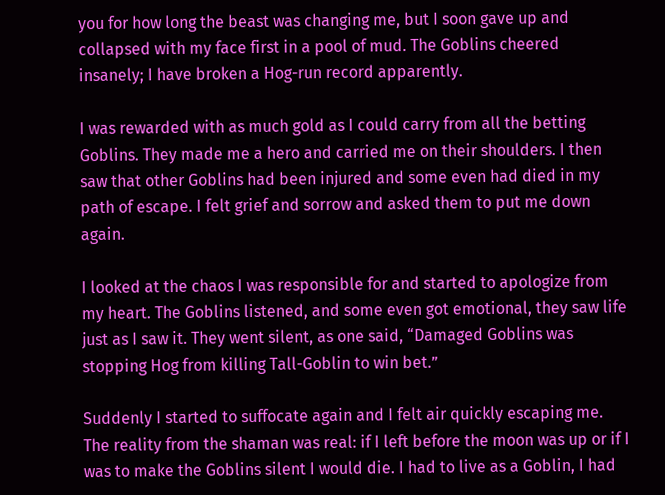you for how long the beast was changing me, but I soon gave up and collapsed with my face first in a pool of mud. The Goblins cheered insanely; I have broken a Hog-run record apparently.

I was rewarded with as much gold as I could carry from all the betting Goblins. They made me a hero and carried me on their shoulders. I then saw that other Goblins had been injured and some even had died in my path of escape. I felt grief and sorrow and asked them to put me down again.

I looked at the chaos I was responsible for and started to apologize from my heart. The Goblins listened, and some even got emotional, they saw life just as I saw it. They went silent, as one said, “Damaged Goblins was stopping Hog from killing Tall-Goblin to win bet.”

Suddenly I started to suffocate again and I felt air quickly escaping me. The reality from the shaman was real: if I left before the moon was up or if I was to make the Goblins silent I would die. I had to live as a Goblin, I had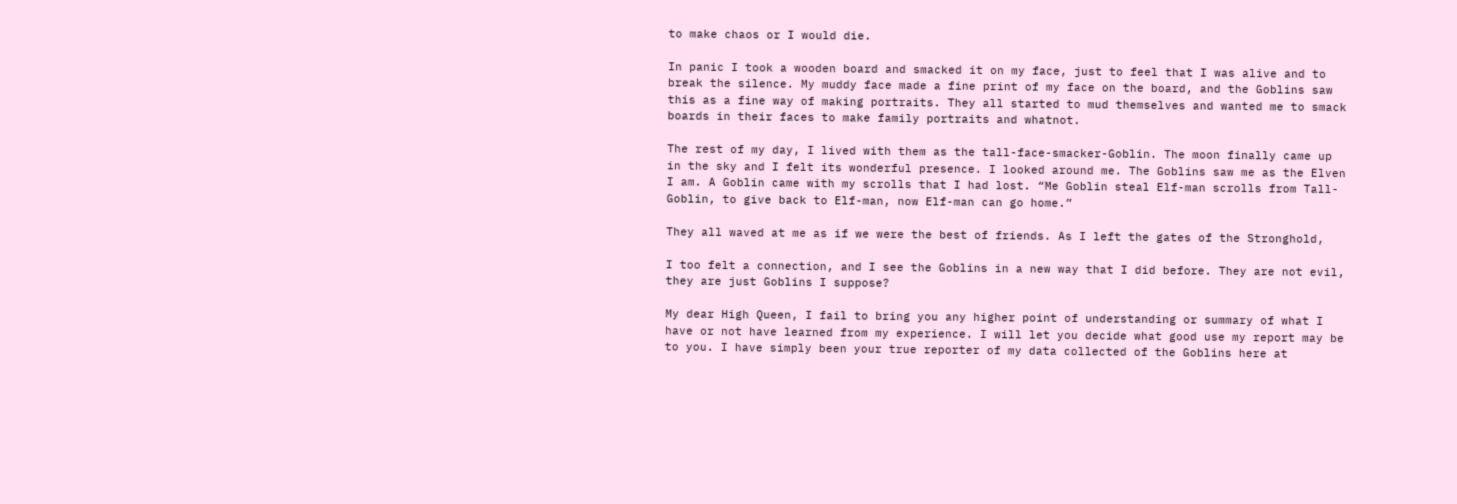to make chaos or I would die.

In panic I took a wooden board and smacked it on my face, just to feel that I was alive and to break the silence. My muddy face made a fine print of my face on the board, and the Goblins saw this as a fine way of making portraits. They all started to mud themselves and wanted me to smack boards in their faces to make family portraits and whatnot.

The rest of my day, I lived with them as the tall-face-smacker-Goblin. The moon finally came up in the sky and I felt its wonderful presence. I looked around me. The Goblins saw me as the Elven I am. A Goblin came with my scrolls that I had lost. “Me Goblin steal Elf-man scrolls from Tall-Goblin, to give back to Elf-man, now Elf-man can go home.”

They all waved at me as if we were the best of friends. As I left the gates of the Stronghold,

I too felt a connection, and I see the Goblins in a new way that I did before. They are not evil, they are just Goblins I suppose?

My dear High Queen, I fail to bring you any higher point of understanding or summary of what I have or not have learned from my experience. I will let you decide what good use my report may be to you. I have simply been your true reporter of my data collected of the Goblins here at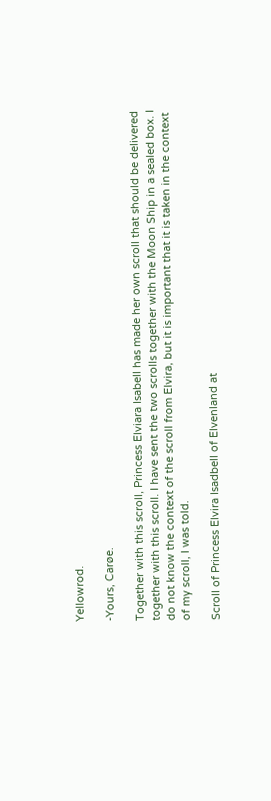Yellowrod.

-Yours, Carøe.

Together with this scroll, Princess Elviara Isabell has made her own scroll that should be delivered together with this scroll. I have sent the two scrolls together with the Moon Ship in a sealed box. I do not know the context of the scroll from Elvira, but it is important that it is taken in the context of my scroll, I was told.

Scroll of Princess Elvira Isadbell of Elvenland at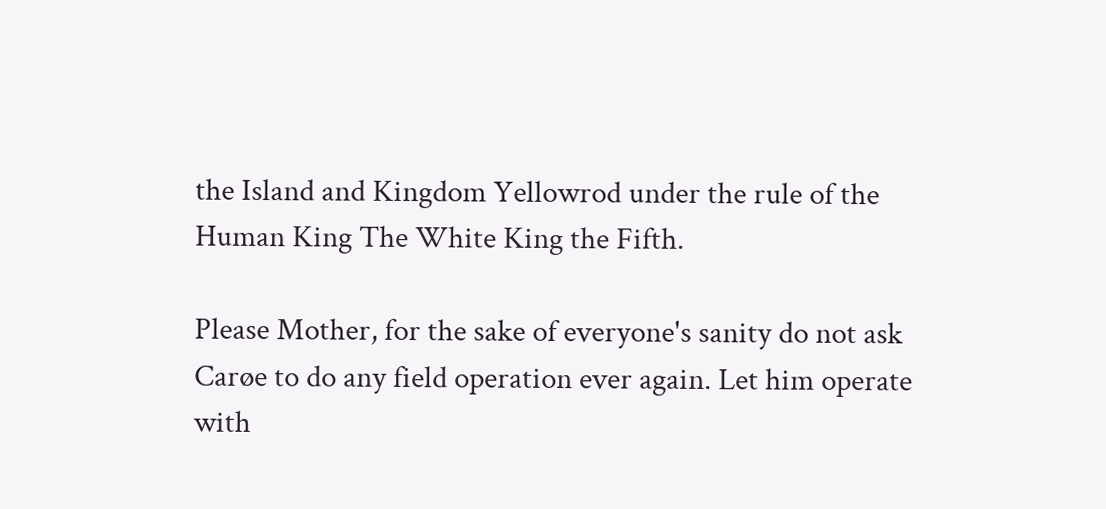the Island and Kingdom Yellowrod under the rule of the Human King The White King the Fifth.

Please Mother, for the sake of everyone's sanity do not ask Carøe to do any field operation ever again. Let him operate with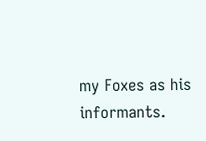my Foxes as his informants.